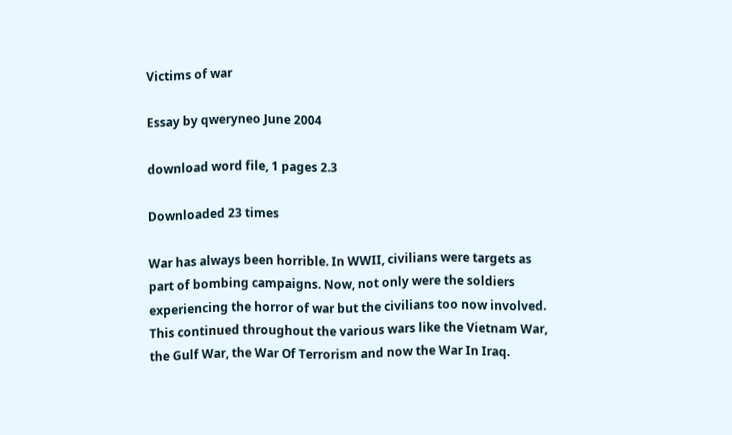Victims of war

Essay by qweryneo June 2004

download word file, 1 pages 2.3

Downloaded 23 times

War has always been horrible. In WWII, civilians were targets as part of bombing campaigns. Now, not only were the soldiers experiencing the horror of war but the civilians too now involved. This continued throughout the various wars like the Vietnam War, the Gulf War, the War Of Terrorism and now the War In Iraq.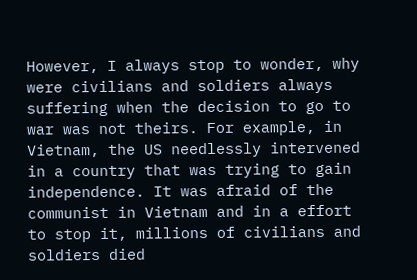However, I always stop to wonder, why were civilians and soldiers always suffering when the decision to go to war was not theirs. For example, in Vietnam, the US needlessly intervened in a country that was trying to gain independence. It was afraid of the communist in Vietnam and in a effort to stop it, millions of civilians and soldiers died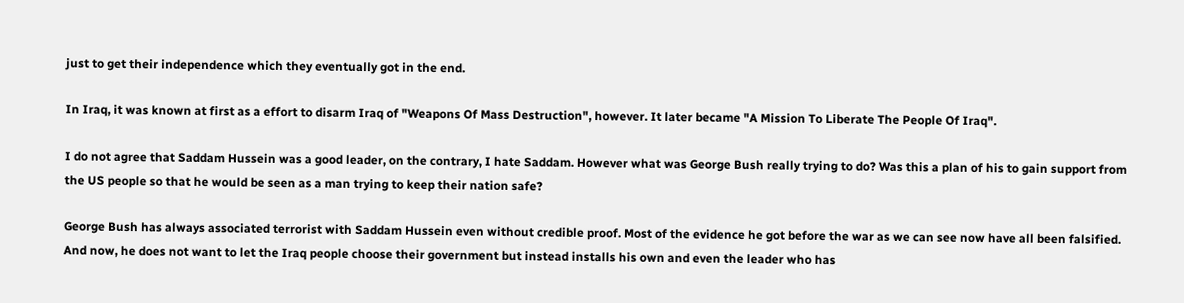just to get their independence which they eventually got in the end.

In Iraq, it was known at first as a effort to disarm Iraq of "Weapons Of Mass Destruction", however. It later became "A Mission To Liberate The People Of Iraq".

I do not agree that Saddam Hussein was a good leader, on the contrary, I hate Saddam. However what was George Bush really trying to do? Was this a plan of his to gain support from the US people so that he would be seen as a man trying to keep their nation safe?

George Bush has always associated terrorist with Saddam Hussein even without credible proof. Most of the evidence he got before the war as we can see now have all been falsified. And now, he does not want to let the Iraq people choose their government but instead installs his own and even the leader who has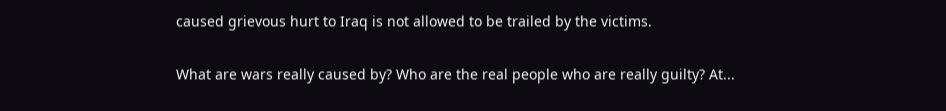caused grievous hurt to Iraq is not allowed to be trailed by the victims.

What are wars really caused by? Who are the real people who are really guilty? At...